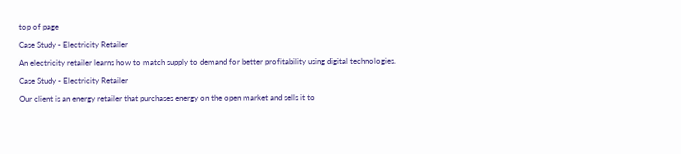top of page

Case Study - Electricity Retailer

An electricity retailer learns how to match supply to demand for better profitability using digital technologies.

Case Study - Electricity Retailer

Our client is an energy retailer that purchases energy on the open market and sells it to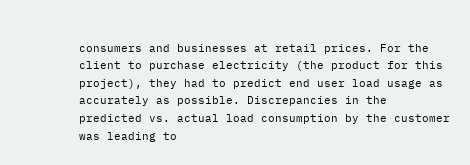consumers and businesses at retail prices. For the client to purchase electricity (the product for this project), they had to predict end user load usage as accurately as possible. Discrepancies in the predicted vs. actual load consumption by the customer was leading to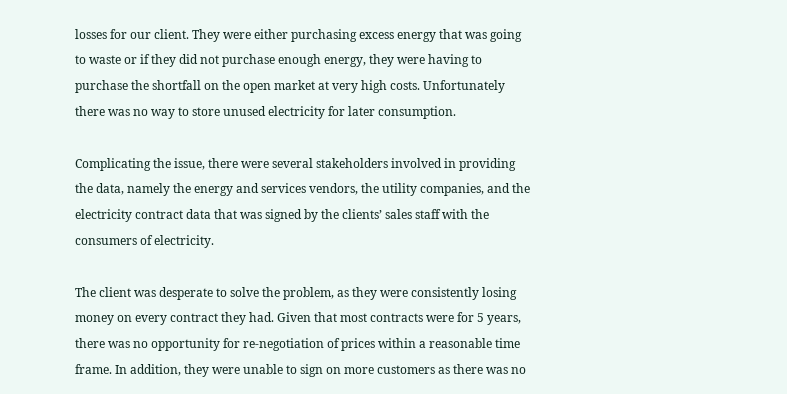losses for our client. They were either purchasing excess energy that was going to waste or if they did not purchase enough energy, they were having to purchase the shortfall on the open market at very high costs. Unfortunately there was no way to store unused electricity for later consumption.

Complicating the issue, there were several stakeholders involved in providing the data, namely the energy and services vendors, the utility companies, and the electricity contract data that was signed by the clients’ sales staff with the consumers of electricity.

The client was desperate to solve the problem, as they were consistently losing money on every contract they had. Given that most contracts were for 5 years, there was no opportunity for re-negotiation of prices within a reasonable time frame. In addition, they were unable to sign on more customers as there was no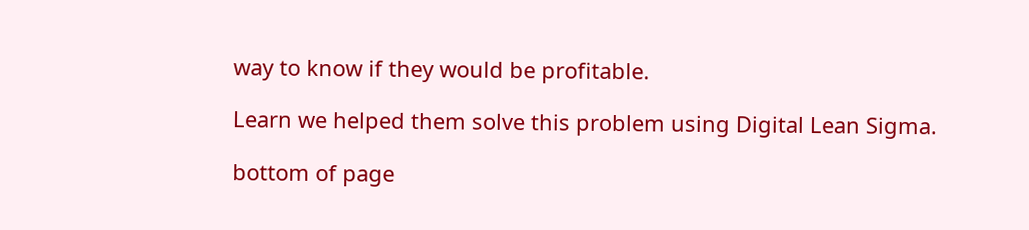way to know if they would be profitable.

Learn we helped them solve this problem using Digital Lean Sigma.

bottom of page